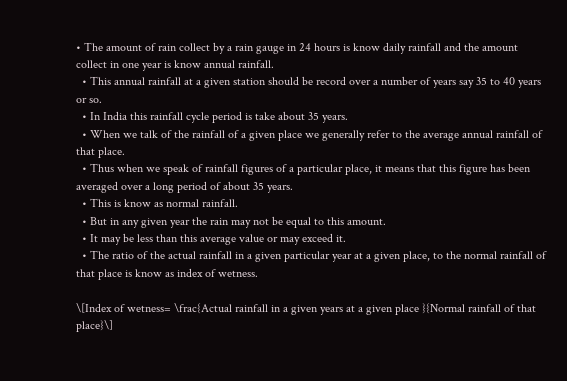• The amount of rain collect by a rain gauge in 24 hours is know daily rainfall and the amount collect in one year is know annual rainfall.
  • This annual rainfall at a given station should be record over a number of years say 35 to 40 years or so.
  • In India this rainfall cycle period is take about 35 years.
  • When we talk of the rainfall of a given place we generally refer to the average annual rainfall of that place.
  • Thus when we speak of rainfall figures of a particular place, it means that this figure has been averaged over a long period of about 35 years.
  • This is know as normal rainfall.
  • But in any given year the rain may not be equal to this amount.
  • It may be less than this average value or may exceed it.
  • The ratio of the actual rainfall in a given particular year at a given place, to the normal rainfall of that place is know as index of wetness.

\[Index of wetness= \frac{Actual rainfall in a given years at a given place }{Normal rainfall of that place}\]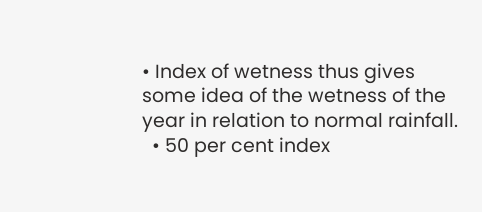• Index of wetness thus gives some idea of the wetness of the year in relation to normal rainfall.
  • 50 per cent index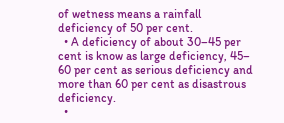of wetness means a rainfall deficiency of 50 per cent.
  • A deficiency of about 30–45 per cent is know as large deficiency, 45– 60 per cent as serious deficiency and more than 60 per cent as disastrous deficiency.
  •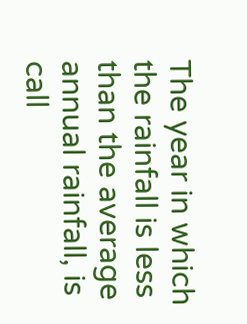The year in which the rainfall is less than the average annual rainfall, is call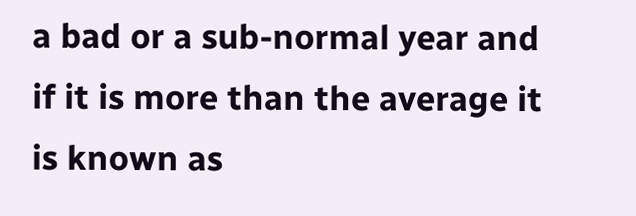a bad or a sub-normal year and if it is more than the average it is known as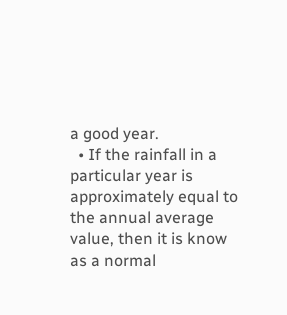a good year.
  • If the rainfall in a particular year is approximately equal to the annual average value, then it is know as a normal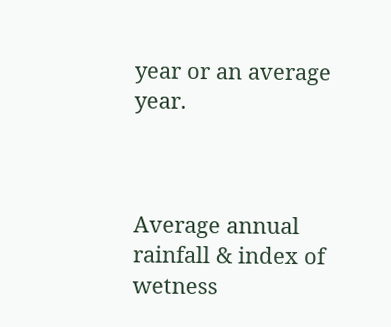year or an average year.



Average annual rainfall & index of wetness